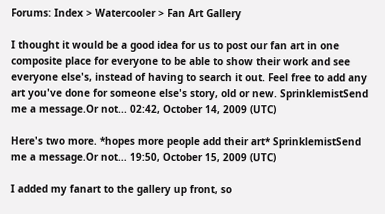Forums: Index > Watercooler > Fan Art Gallery

I thought it would be a good idea for us to post our fan art in one composite place for everyone to be able to show their work and see everyone else's, instead of having to search it out. Feel free to add any art you've done for someone else's story, old or new. SprinklemistSend me a message.Or not... 02:42, October 14, 2009 (UTC)

Here's two more. *hopes more people add their art* SprinklemistSend me a message.Or not... 19:50, October 15, 2009 (UTC)

I added my fanart to the gallery up front, so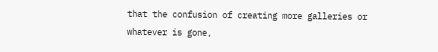that the confusion of creating more galleries or whatever is gone,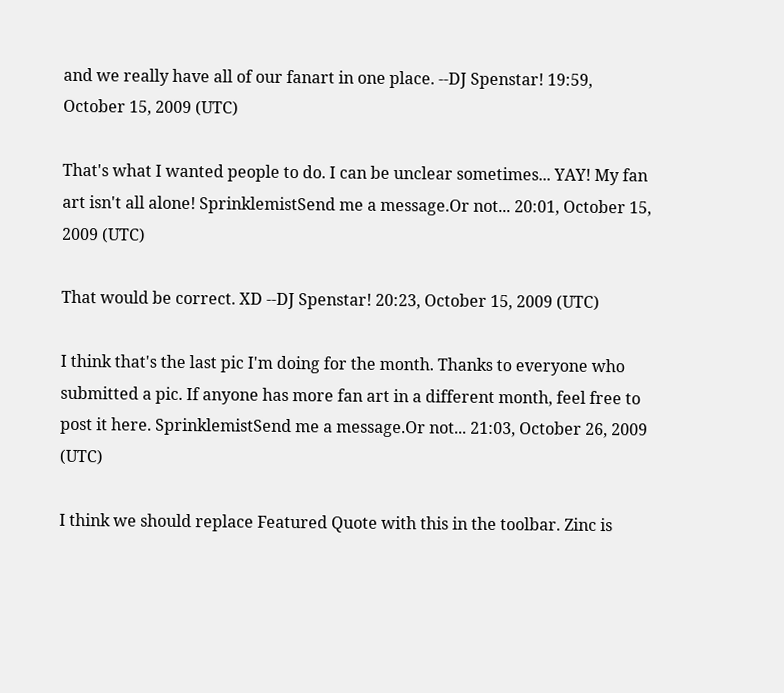and we really have all of our fanart in one place. --DJ Spenstar! 19:59, October 15, 2009 (UTC)

That's what I wanted people to do. I can be unclear sometimes... YAY! My fan art isn't all alone! SprinklemistSend me a message.Or not... 20:01, October 15, 2009 (UTC)

That would be correct. XD --DJ Spenstar! 20:23, October 15, 2009 (UTC)

I think that's the last pic I'm doing for the month. Thanks to everyone who submitted a pic. If anyone has more fan art in a different month, feel free to post it here. SprinklemistSend me a message.Or not... 21:03, October 26, 2009 (UTC)

I think we should replace Featured Quote with this in the toolbar. Zinc is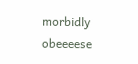morbidly obeeeese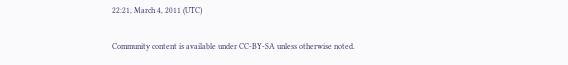22:21, March 4, 2011 (UTC)

Community content is available under CC-BY-SA unless otherwise noted.